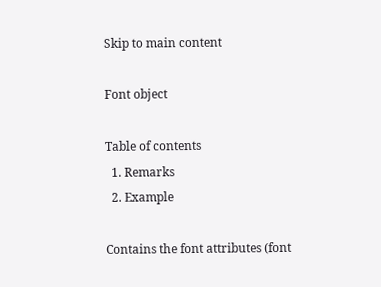Skip to main content

Font object

Table of contents
  1. Remarks
  2. Example

Contains the font attributes (font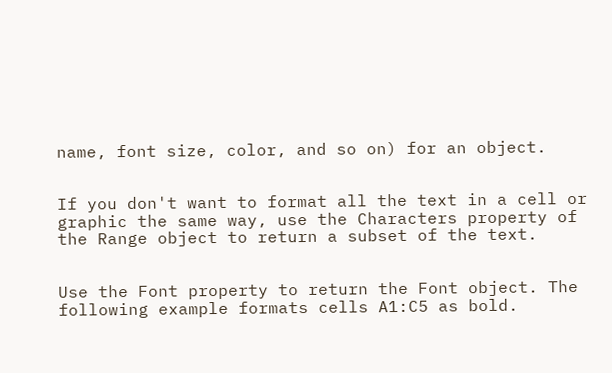name, font size, color, and so on) for an object.


If you don't want to format all the text in a cell or graphic the same way, use the Characters property of the Range object to return a subset of the text.


Use the Font property to return the Font object. The following example formats cells A1:C5 as bold.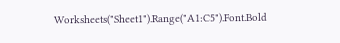Worksheets("Sheet1").Range("A1:C5").Font.Bold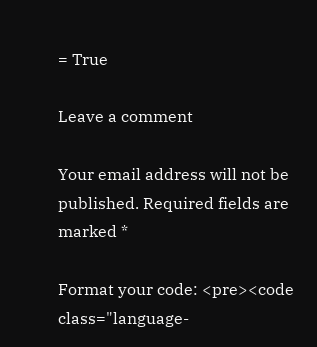= True

Leave a comment

Your email address will not be published. Required fields are marked *

Format your code: <pre><code class="language-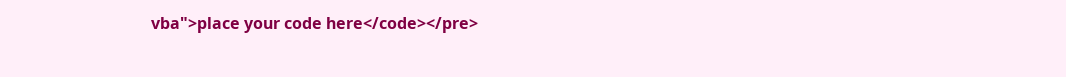vba">place your code here</code></pre>